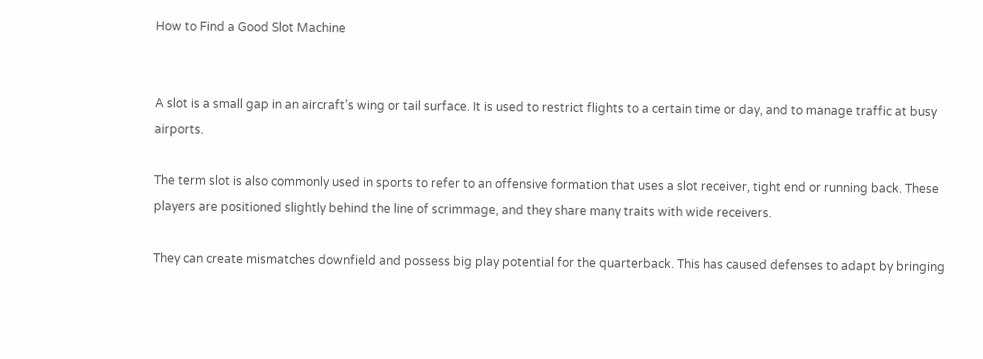How to Find a Good Slot Machine


A slot is a small gap in an aircraft’s wing or tail surface. It is used to restrict flights to a certain time or day, and to manage traffic at busy airports.

The term slot is also commonly used in sports to refer to an offensive formation that uses a slot receiver, tight end or running back. These players are positioned slightly behind the line of scrimmage, and they share many traits with wide receivers.

They can create mismatches downfield and possess big play potential for the quarterback. This has caused defenses to adapt by bringing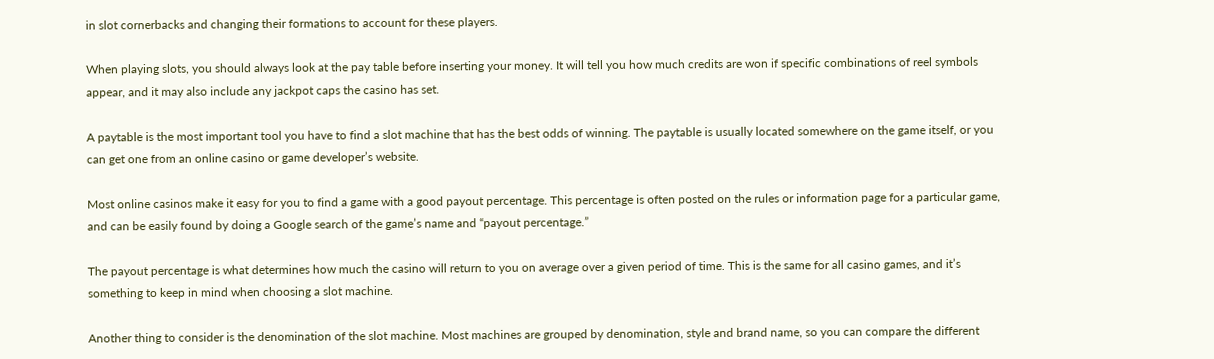in slot cornerbacks and changing their formations to account for these players.

When playing slots, you should always look at the pay table before inserting your money. It will tell you how much credits are won if specific combinations of reel symbols appear, and it may also include any jackpot caps the casino has set.

A paytable is the most important tool you have to find a slot machine that has the best odds of winning. The paytable is usually located somewhere on the game itself, or you can get one from an online casino or game developer’s website.

Most online casinos make it easy for you to find a game with a good payout percentage. This percentage is often posted on the rules or information page for a particular game, and can be easily found by doing a Google search of the game’s name and “payout percentage.”

The payout percentage is what determines how much the casino will return to you on average over a given period of time. This is the same for all casino games, and it’s something to keep in mind when choosing a slot machine.

Another thing to consider is the denomination of the slot machine. Most machines are grouped by denomination, style and brand name, so you can compare the different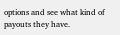options and see what kind of payouts they have.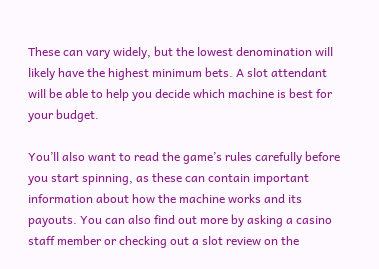These can vary widely, but the lowest denomination will likely have the highest minimum bets. A slot attendant will be able to help you decide which machine is best for your budget.

You’ll also want to read the game’s rules carefully before you start spinning, as these can contain important information about how the machine works and its payouts. You can also find out more by asking a casino staff member or checking out a slot review on the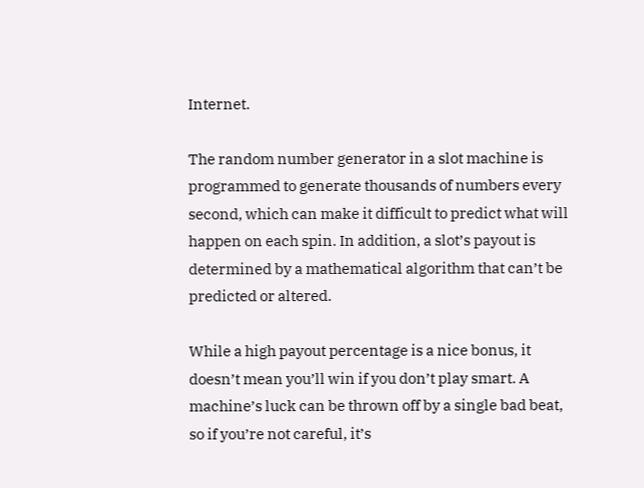Internet.

The random number generator in a slot machine is programmed to generate thousands of numbers every second, which can make it difficult to predict what will happen on each spin. In addition, a slot’s payout is determined by a mathematical algorithm that can’t be predicted or altered.

While a high payout percentage is a nice bonus, it doesn’t mean you’ll win if you don’t play smart. A machine’s luck can be thrown off by a single bad beat, so if you’re not careful, it’s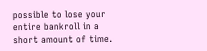possible to lose your entire bankroll in a short amount of time.